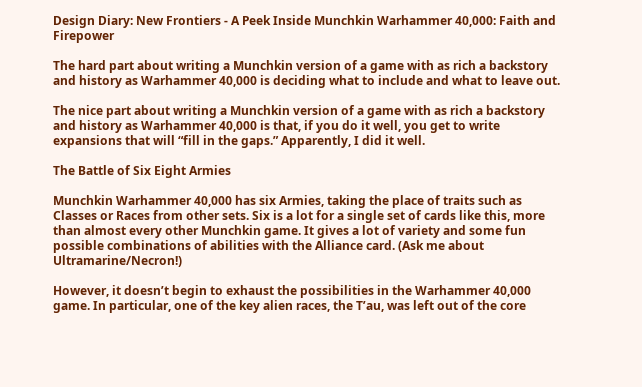Design Diary: New Frontiers - A Peek Inside Munchkin Warhammer 40,000: Faith and Firepower

The hard part about writing a Munchkin version of a game with as rich a backstory and history as Warhammer 40,000 is deciding what to include and what to leave out.

The nice part about writing a Munchkin version of a game with as rich a backstory and history as Warhammer 40,000 is that, if you do it well, you get to write expansions that will “fill in the gaps.” Apparently, I did it well.

The Battle of Six Eight Armies

Munchkin Warhammer 40,000 has six Armies, taking the place of traits such as Classes or Races from other sets. Six is a lot for a single set of cards like this, more than almost every other Munchkin game. It gives a lot of variety and some fun possible combinations of abilities with the Alliance card. (Ask me about Ultramarine/Necron!)

However, it doesn’t begin to exhaust the possibilities in the Warhammer 40,000 game. In particular, one of the key alien races, the T’au, was left out of the core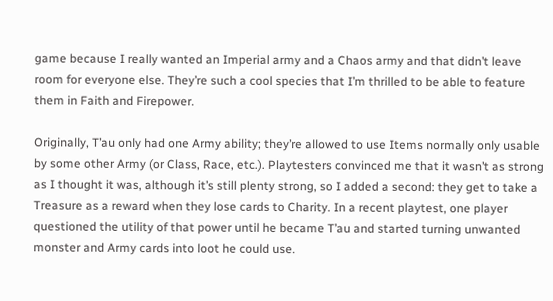game because I really wanted an Imperial army and a Chaos army and that didn’t leave room for everyone else. They’re such a cool species that I’m thrilled to be able to feature them in Faith and Firepower.

Originally, T’au only had one Army ability; they’re allowed to use Items normally only usable by some other Army (or Class, Race, etc.). Playtesters convinced me that it wasn’t as strong as I thought it was, although it’s still plenty strong, so I added a second: they get to take a Treasure as a reward when they lose cards to Charity. In a recent playtest, one player questioned the utility of that power until he became T’au and started turning unwanted monster and Army cards into loot he could use.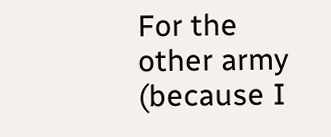For the other army (because I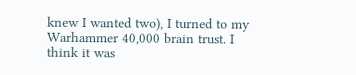knew I wanted two), I turned to my Warhammer 40,000 brain trust. I think it was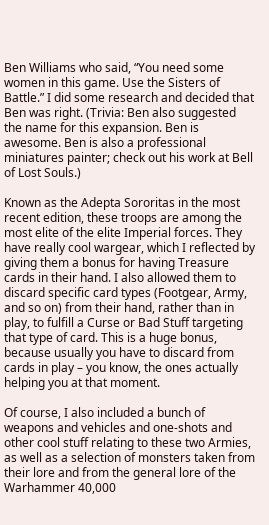Ben Williams who said, “You need some women in this game. Use the Sisters of Battle.” I did some research and decided that Ben was right. (Trivia: Ben also suggested the name for this expansion. Ben is awesome. Ben is also a professional miniatures painter; check out his work at Bell of Lost Souls.)

Known as the Adepta Sororitas in the most recent edition, these troops are among the most elite of the elite Imperial forces. They have really cool wargear, which I reflected by giving them a bonus for having Treasure cards in their hand. I also allowed them to discard specific card types (Footgear, Army, and so on) from their hand, rather than in play, to fulfill a Curse or Bad Stuff targeting that type of card. This is a huge bonus, because usually you have to discard from cards in play – you know, the ones actually helping you at that moment.

Of course, I also included a bunch of weapons and vehicles and one-shots and other cool stuff relating to these two Armies, as well as a selection of monsters taken from their lore and from the general lore of the Warhammer 40,000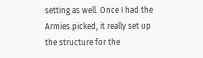setting as well. Once I had the Armies picked, it really set up the structure for the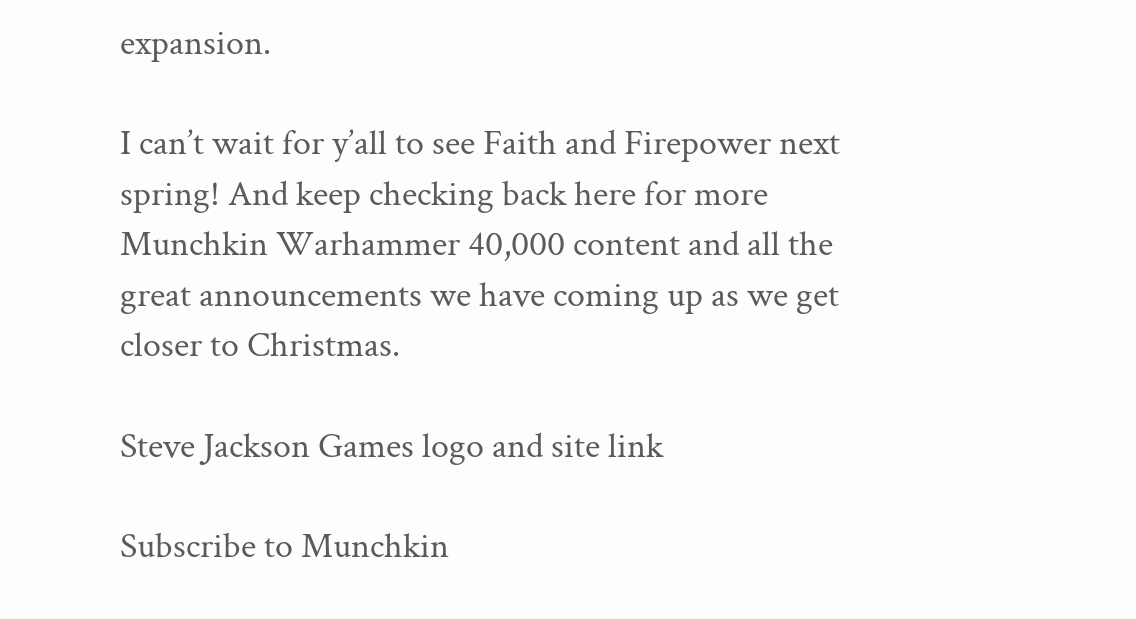expansion.

I can’t wait for y’all to see Faith and Firepower next spring! And keep checking back here for more Munchkin Warhammer 40,000 content and all the great announcements we have coming up as we get closer to Christmas.

Steve Jackson Games logo and site link

Subscribe to Munchkin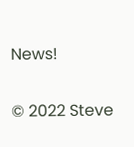News!

© 2022 Steve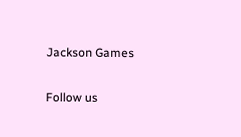Jackson Games

Follow us